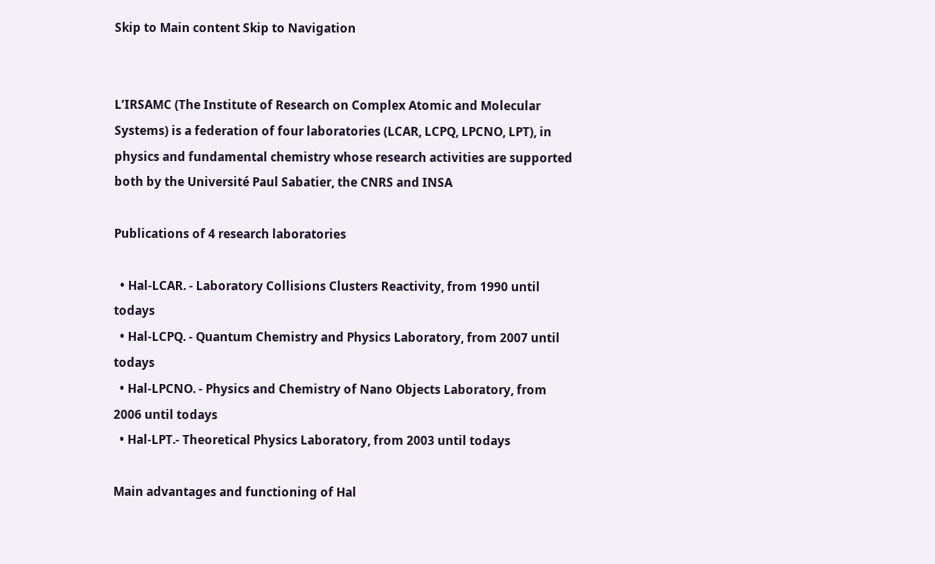Skip to Main content Skip to Navigation


L’IRSAMC (The Institute of Research on Complex Atomic and Molecular Systems) is a federation of four laboratories (LCAR, LCPQ, LPCNO, LPT), in physics and fundamental chemistry whose research activities are supported both by the Université Paul Sabatier, the CNRS and INSA

Publications of 4 research laboratories

  • Hal-LCAR. - Laboratory Collisions Clusters Reactivity, from 1990 until todays
  • Hal-LCPQ. - Quantum Chemistry and Physics Laboratory, from 2007 until todays
  • Hal-LPCNO. - Physics and Chemistry of Nano Objects Laboratory, from 2006 until todays
  • Hal-LPT.- Theoretical Physics Laboratory, from 2003 until todays

Main advantages and functioning of Hal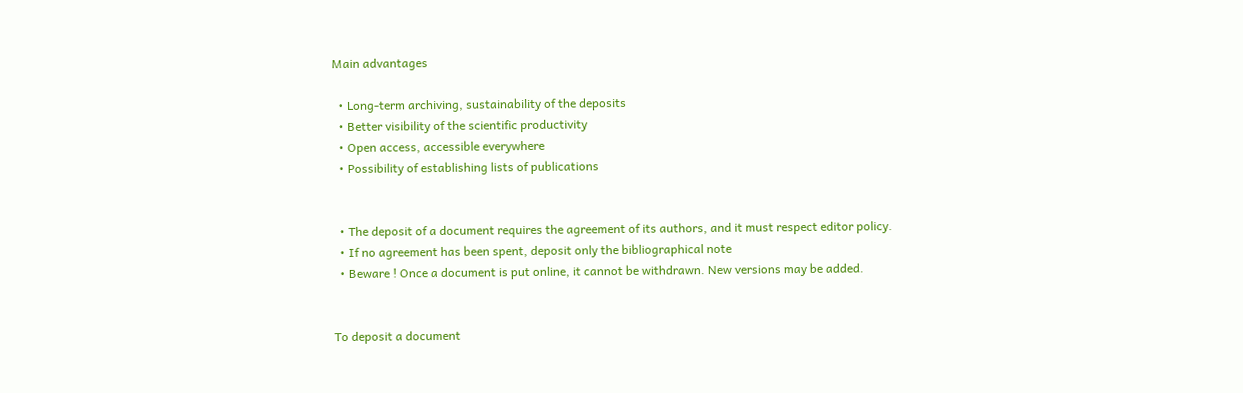Main advantages

  • Long-term archiving, sustainability of the deposits
  • Better visibility of the scientific productivity
  • Open access, accessible everywhere
  • Possibility of establishing lists of publications


  • The deposit of a document requires the agreement of its authors, and it must respect editor policy.
  • If no agreement has been spent, deposit only the bibliographical note
  • Beware ! Once a document is put online, it cannot be withdrawn. New versions may be added.


To deposit a document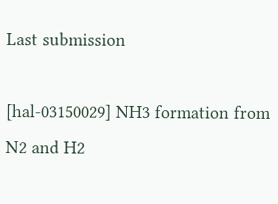Last submission

[hal-03150029] NH3 formation from N2 and H2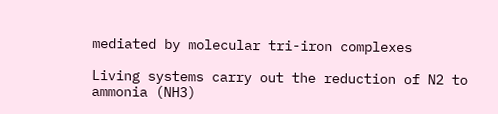mediated by molecular tri-iron complexes

Living systems carry out the reduction of N2 to ammonia (NH3)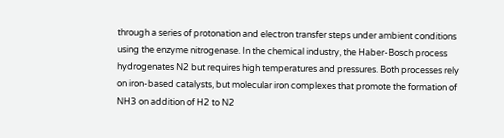through a series of protonation and electron transfer steps under ambient conditions using the enzyme nitrogenase. In the chemical industry, the Haber-Bosch process hydrogenates N2 but requires high temperatures and pressures. Both processes rely on iron-based catalysts, but molecular iron complexes that promote the formation of NH3 on addition of H2 to N2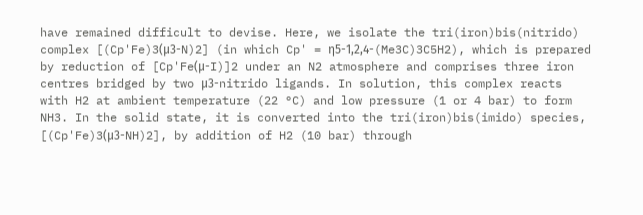have remained difficult to devise. Here, we isolate the tri(iron)bis(nitrido) complex [(Cp'Fe)3(μ3-N)2] (in which Cp' = η5-1,2,4-(Me3C)3C5H2), which is prepared by reduction of [Cp'Fe(μ-I)]2 under an N2 atmosphere and comprises three iron centres bridged by two μ3-nitrido ligands. In solution, this complex reacts with H2 at ambient temperature (22 °C) and low pressure (1 or 4 bar) to form NH3. In the solid state, it is converted into the tri(iron)bis(imido) species, [(Cp'Fe)3(μ3-NH)2], by addition of H2 (10 bar) through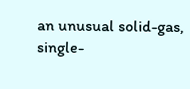an unusual solid-gas, single-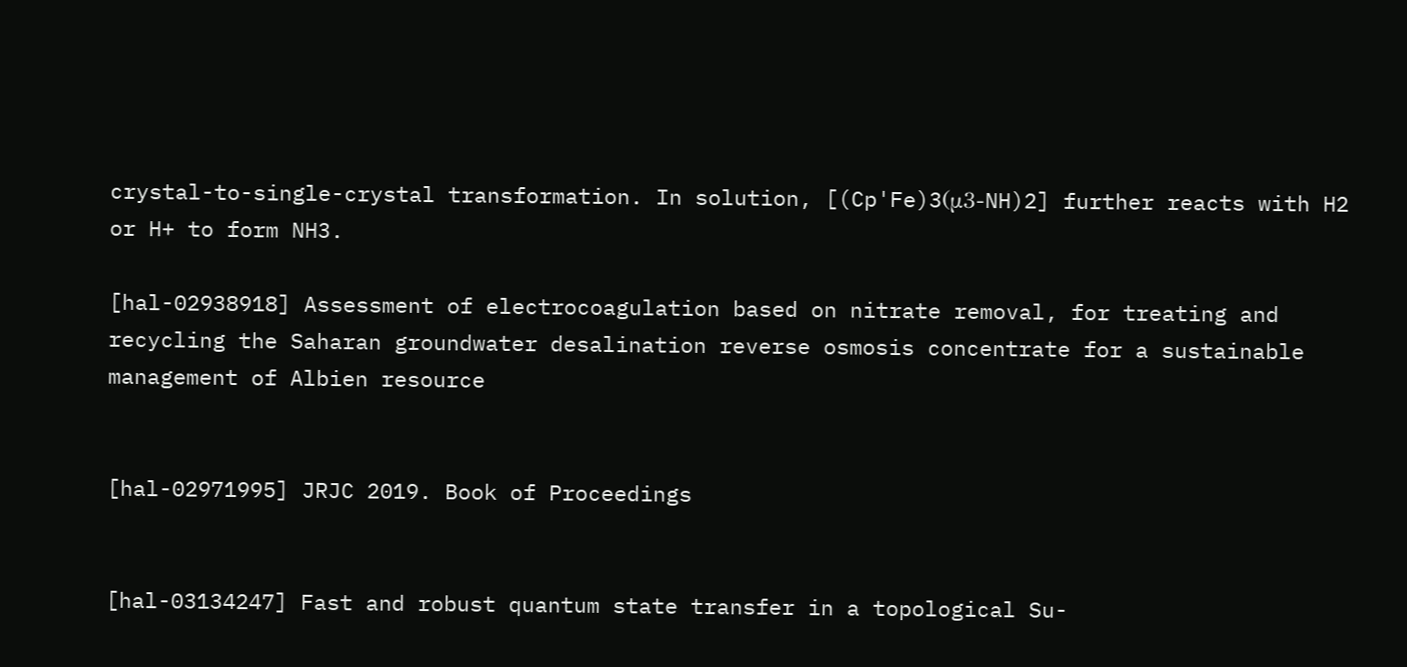crystal-to-single-crystal transformation. In solution, [(Cp'Fe)3(μ3-NH)2] further reacts with H2 or H+ to form NH3.

[hal-02938918] Assessment of electrocoagulation based on nitrate removal, for treating and recycling the Saharan groundwater desalination reverse osmosis concentrate for a sustainable management of Albien resource


[hal-02971995] JRJC 2019. Book of Proceedings


[hal-03134247] Fast and robust quantum state transfer in a topological Su-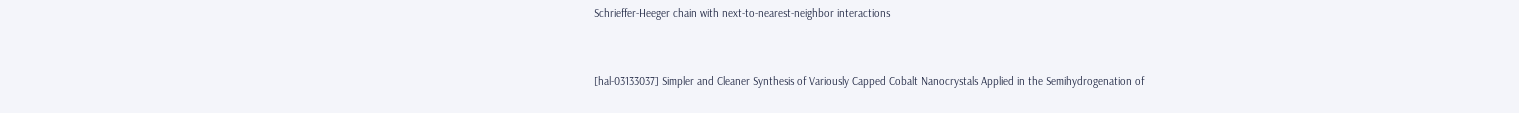Schrieffer-Heeger chain with next-to-nearest-neighbor interactions


[hal-03133037] Simpler and Cleaner Synthesis of Variously Capped Cobalt Nanocrystals Applied in the Semihydrogenation of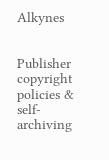Alkynes


Publisher copyright policies & self-archiving